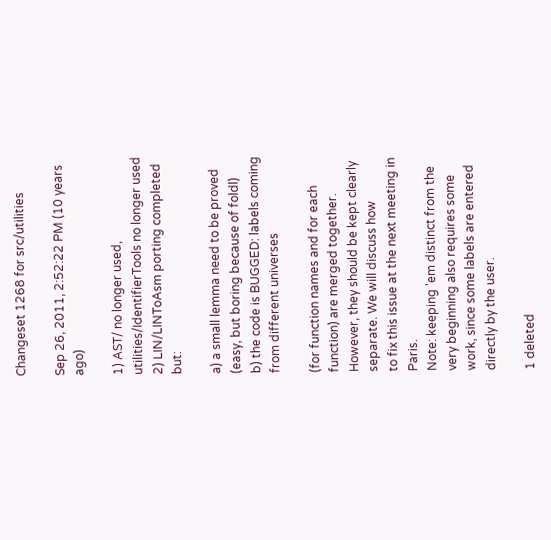Changeset 1268 for src/utilities

Sep 26, 2011, 2:52:22 PM (10 years ago)

1) AST/ no longer used, utilities/IdentifierTools no longer used
2) LIN/LINToAsm porting completed but:

a) a small lemma need to be proved (easy, but boring because of foldl)
b) the code is BUGGED: labels coming from different universes

(for function names and for each function) are merged together.
However, they should be kept clearly separate. We will discuss how
to fix this issue at the next meeting in Paris.
Note: keeping 'em distinct from the very beginning also requires some
work, since some labels are entered directly by the user.

1 deleted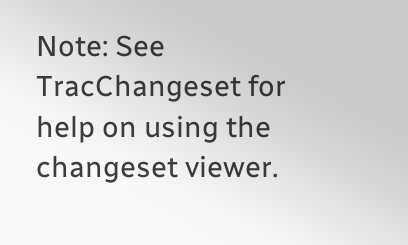Note: See TracChangeset for help on using the changeset viewer.